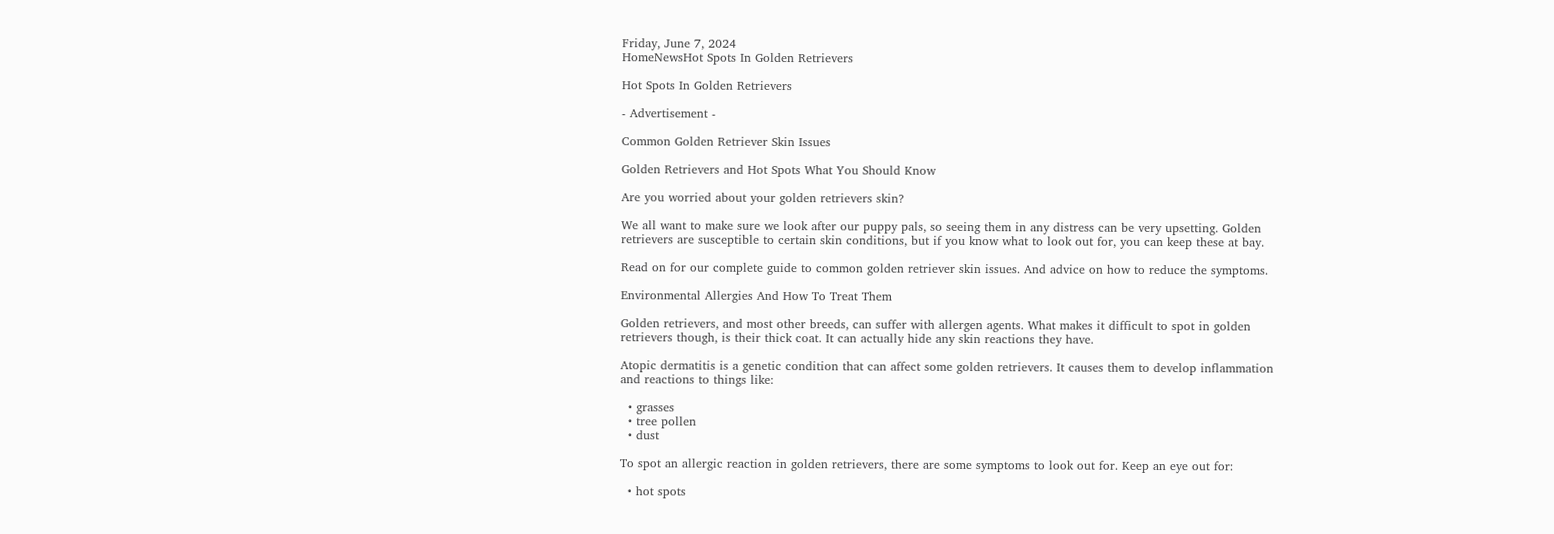Friday, June 7, 2024
HomeNewsHot Spots In Golden Retrievers

Hot Spots In Golden Retrievers

- Advertisement -

Common Golden Retriever Skin Issues

Golden Retrievers and Hot Spots What You Should Know

Are you worried about your golden retrievers skin?

We all want to make sure we look after our puppy pals, so seeing them in any distress can be very upsetting. Golden retrievers are susceptible to certain skin conditions, but if you know what to look out for, you can keep these at bay.

Read on for our complete guide to common golden retriever skin issues. And advice on how to reduce the symptoms.

Environmental Allergies And How To Treat Them

Golden retrievers, and most other breeds, can suffer with allergen agents. What makes it difficult to spot in golden retrievers though, is their thick coat. It can actually hide any skin reactions they have.

Atopic dermatitis is a genetic condition that can affect some golden retrievers. It causes them to develop inflammation and reactions to things like:

  • grasses
  • tree pollen
  • dust

To spot an allergic reaction in golden retrievers, there are some symptoms to look out for. Keep an eye out for:

  • hot spots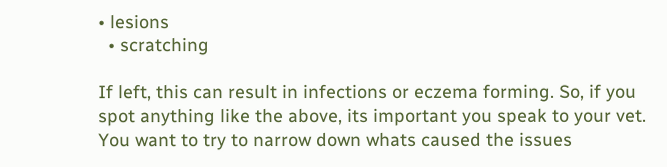• lesions
  • scratching

If left, this can result in infections or eczema forming. So, if you spot anything like the above, its important you speak to your vet. You want to try to narrow down whats caused the issues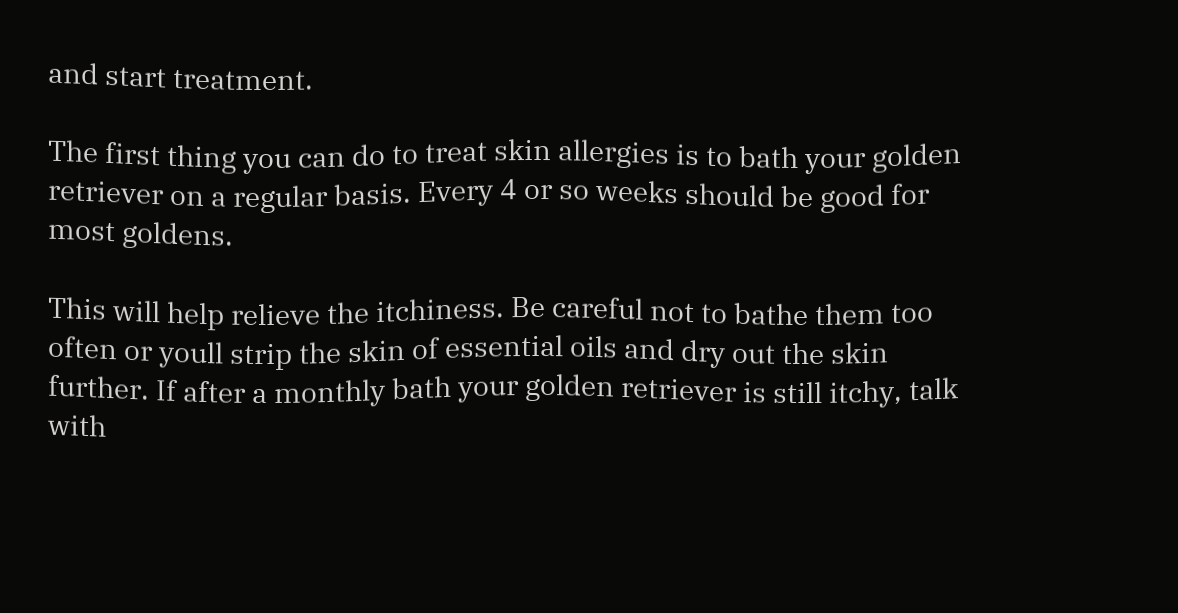and start treatment.

The first thing you can do to treat skin allergies is to bath your golden retriever on a regular basis. Every 4 or so weeks should be good for most goldens.

This will help relieve the itchiness. Be careful not to bathe them too often or youll strip the skin of essential oils and dry out the skin further. If after a monthly bath your golden retriever is still itchy, talk with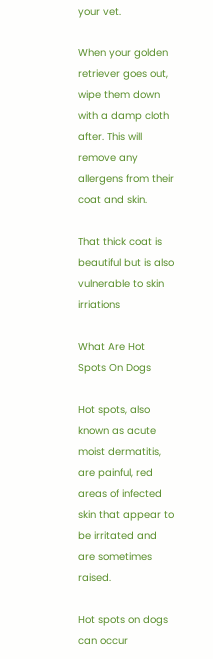your vet.

When your golden retriever goes out, wipe them down with a damp cloth after. This will remove any allergens from their coat and skin.

That thick coat is beautiful but is also vulnerable to skin irriations

What Are Hot Spots On Dogs

Hot spots, also known as acute moist dermatitis, are painful, red areas of infected skin that appear to be irritated and are sometimes raised.

Hot spots on dogs can occur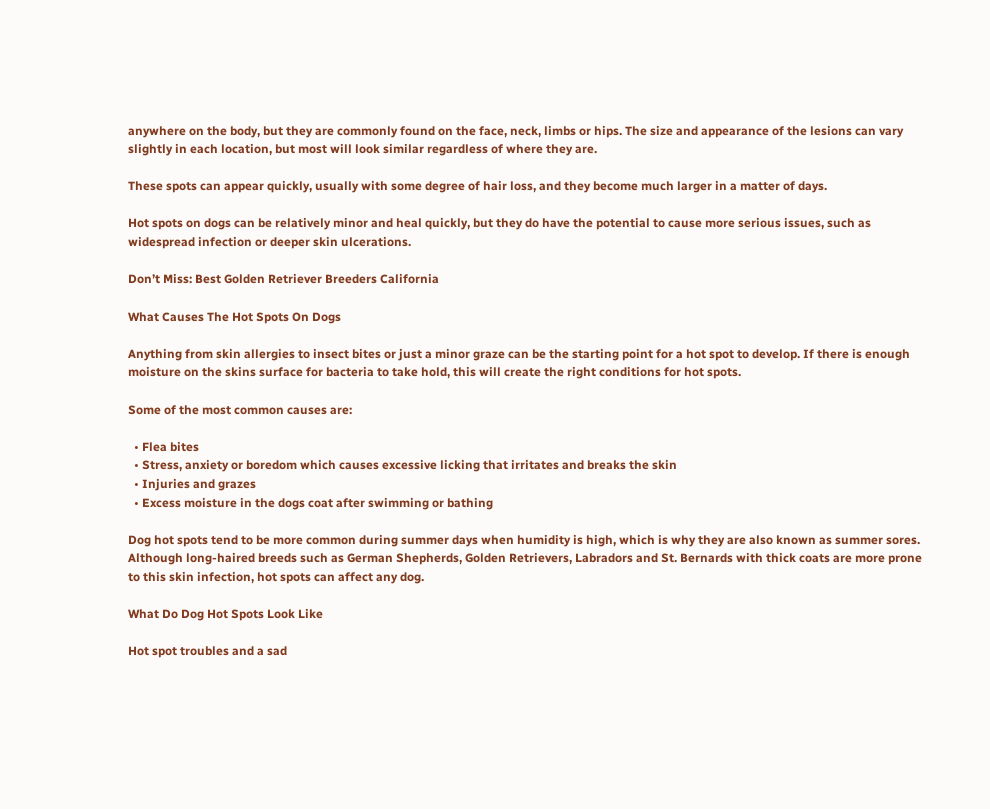anywhere on the body, but they are commonly found on the face, neck, limbs or hips. The size and appearance of the lesions can vary slightly in each location, but most will look similar regardless of where they are.

These spots can appear quickly, usually with some degree of hair loss, and they become much larger in a matter of days.

Hot spots on dogs can be relatively minor and heal quickly, but they do have the potential to cause more serious issues, such as widespread infection or deeper skin ulcerations.

Don’t Miss: Best Golden Retriever Breeders California

What Causes The Hot Spots On Dogs

Anything from skin allergies to insect bites or just a minor graze can be the starting point for a hot spot to develop. If there is enough moisture on the skins surface for bacteria to take hold, this will create the right conditions for hot spots.

Some of the most common causes are:

  • Flea bites
  • Stress, anxiety or boredom which causes excessive licking that irritates and breaks the skin
  • Injuries and grazes
  • Excess moisture in the dogs coat after swimming or bathing

Dog hot spots tend to be more common during summer days when humidity is high, which is why they are also known as summer sores. Although long-haired breeds such as German Shepherds, Golden Retrievers, Labradors and St. Bernards with thick coats are more prone to this skin infection, hot spots can affect any dog.

What Do Dog Hot Spots Look Like

Hot spot troubles and a sad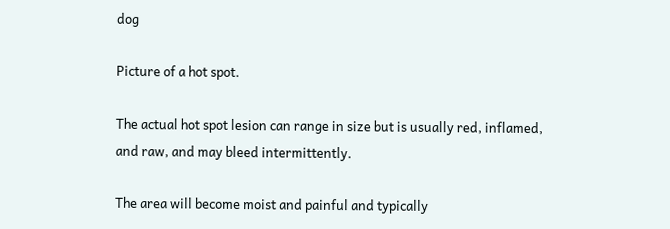dog

Picture of a hot spot.

The actual hot spot lesion can range in size but is usually red, inflamed, and raw, and may bleed intermittently.

The area will become moist and painful and typically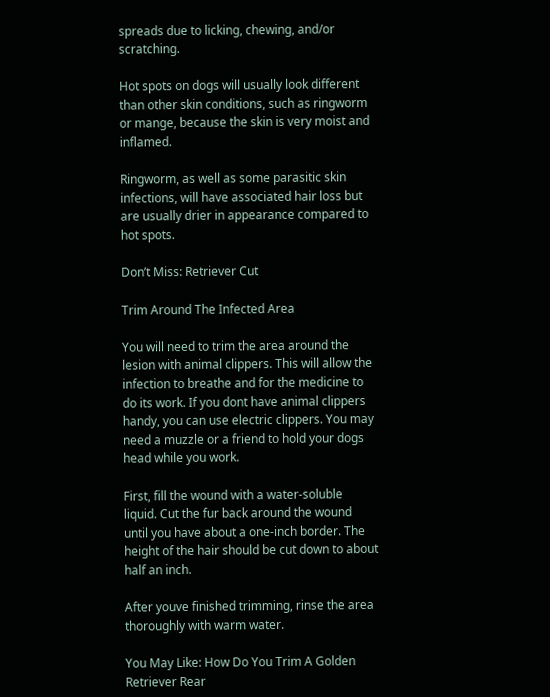spreads due to licking, chewing, and/or scratching.

Hot spots on dogs will usually look different than other skin conditions, such as ringworm or mange, because the skin is very moist and inflamed.

Ringworm, as well as some parasitic skin infections, will have associated hair loss but are usually drier in appearance compared to hot spots.

Don’t Miss: Retriever Cut

Trim Around The Infected Area

You will need to trim the area around the lesion with animal clippers. This will allow the infection to breathe and for the medicine to do its work. If you dont have animal clippers handy, you can use electric clippers. You may need a muzzle or a friend to hold your dogs head while you work.

First, fill the wound with a water-soluble liquid. Cut the fur back around the wound until you have about a one-inch border. The height of the hair should be cut down to about half an inch.

After youve finished trimming, rinse the area thoroughly with warm water.

You May Like: How Do You Trim A Golden Retriever Rear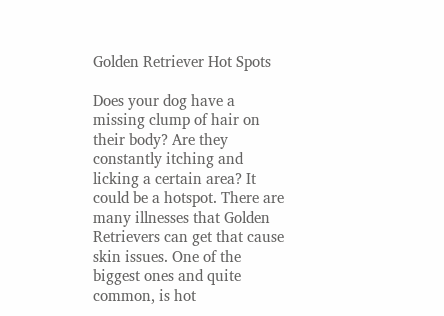Golden Retriever Hot Spots

Does your dog have a missing clump of hair on their body? Are they constantly itching and licking a certain area? It could be a hotspot. There are many illnesses that Golden Retrievers can get that cause skin issues. One of the biggest ones and quite common, is hot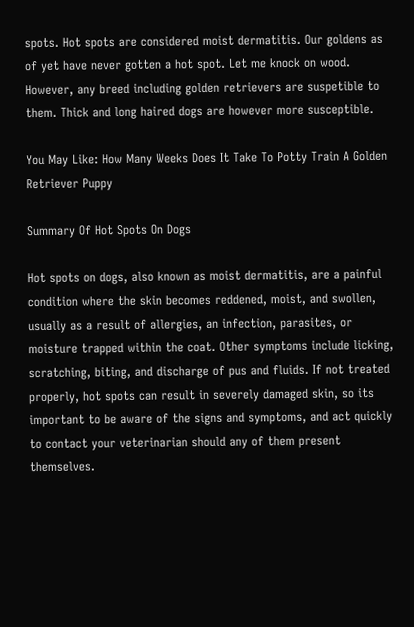spots. Hot spots are considered moist dermatitis. Our goldens as of yet have never gotten a hot spot. Let me knock on wood. However, any breed including golden retrievers are suspetible to them. Thick and long haired dogs are however more susceptible.

You May Like: How Many Weeks Does It Take To Potty Train A Golden Retriever Puppy

Summary Of Hot Spots On Dogs

Hot spots on dogs, also known as moist dermatitis, are a painful condition where the skin becomes reddened, moist, and swollen, usually as a result of allergies, an infection, parasites, or moisture trapped within the coat. Other symptoms include licking, scratching, biting, and discharge of pus and fluids. If not treated properly, hot spots can result in severely damaged skin, so its important to be aware of the signs and symptoms, and act quickly to contact your veterinarian should any of them present themselves.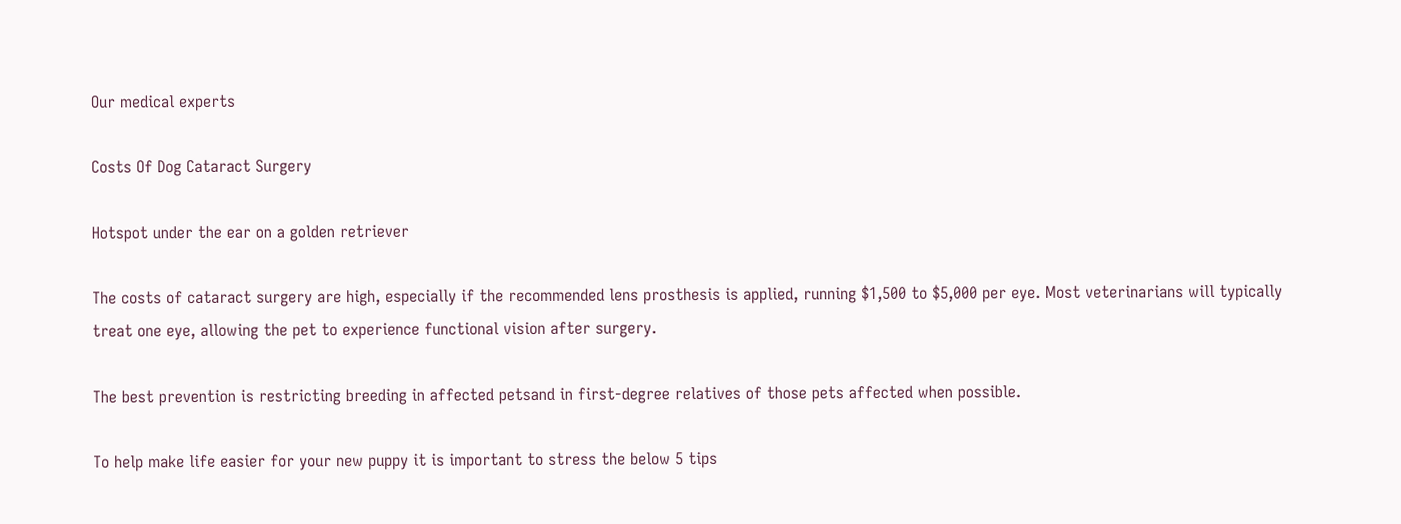Our medical experts

Costs Of Dog Cataract Surgery

Hotspot under the ear on a golden retriever

The costs of cataract surgery are high, especially if the recommended lens prosthesis is applied, running $1,500 to $5,000 per eye. Most veterinarians will typically treat one eye, allowing the pet to experience functional vision after surgery.

The best prevention is restricting breeding in affected petsand in first-degree relatives of those pets affected when possible.

To help make life easier for your new puppy it is important to stress the below 5 tips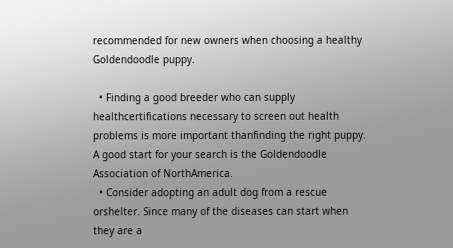recommended for new owners when choosing a healthy Goldendoodle puppy.

  • Finding a good breeder who can supply healthcertifications necessary to screen out health problems is more important thanfinding the right puppy. A good start for your search is the Goldendoodle Association of NorthAmerica.
  • Consider adopting an adult dog from a rescue orshelter. Since many of the diseases can start when they are a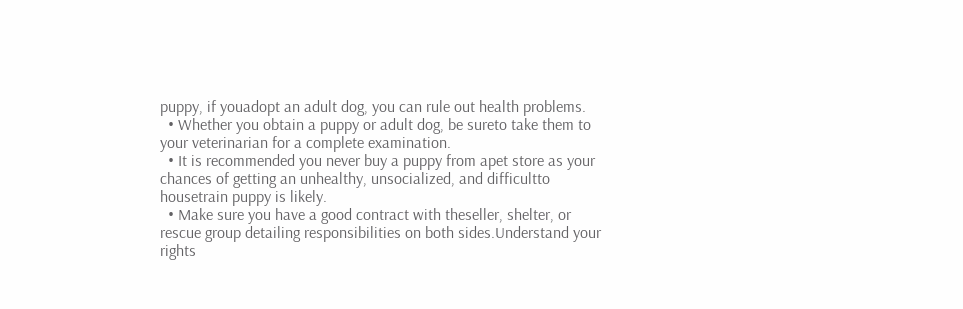puppy, if youadopt an adult dog, you can rule out health problems.
  • Whether you obtain a puppy or adult dog, be sureto take them to your veterinarian for a complete examination.
  • It is recommended you never buy a puppy from apet store as your chances of getting an unhealthy, unsocialized, and difficultto housetrain puppy is likely.
  • Make sure you have a good contract with theseller, shelter, or rescue group detailing responsibilities on both sides.Understand your rights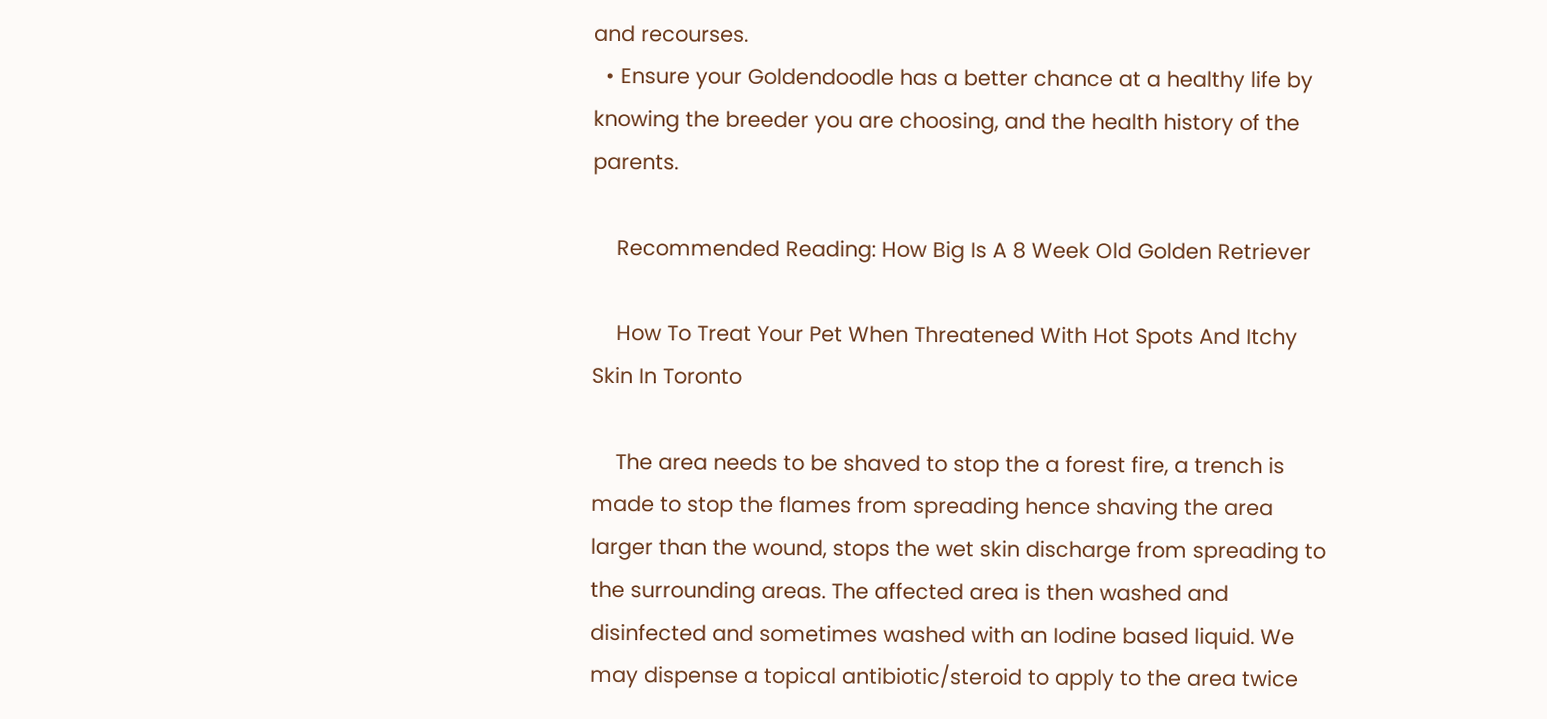and recourses.
  • Ensure your Goldendoodle has a better chance at a healthy life by knowing the breeder you are choosing, and the health history of the parents.

    Recommended Reading: How Big Is A 8 Week Old Golden Retriever

    How To Treat Your Pet When Threatened With Hot Spots And Itchy Skin In Toronto

    The area needs to be shaved to stop the a forest fire, a trench is made to stop the flames from spreading hence shaving the area larger than the wound, stops the wet skin discharge from spreading to the surrounding areas. The affected area is then washed and disinfected and sometimes washed with an Iodine based liquid. We may dispense a topical antibiotic/steroid to apply to the area twice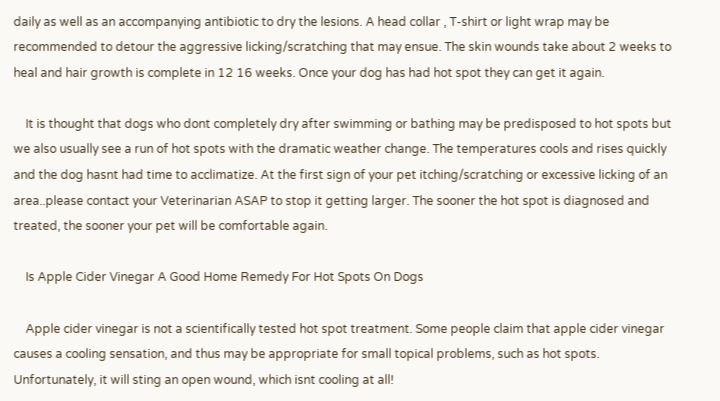daily as well as an accompanying antibiotic to dry the lesions. A head collar , T-shirt or light wrap may be recommended to detour the aggressive licking/scratching that may ensue. The skin wounds take about 2 weeks to heal and hair growth is complete in 12 16 weeks. Once your dog has had hot spot they can get it again.

    It is thought that dogs who dont completely dry after swimming or bathing may be predisposed to hot spots but we also usually see a run of hot spots with the dramatic weather change. The temperatures cools and rises quickly and the dog hasnt had time to acclimatize. At the first sign of your pet itching/scratching or excessive licking of an area..please contact your Veterinarian ASAP to stop it getting larger. The sooner the hot spot is diagnosed and treated, the sooner your pet will be comfortable again.

    Is Apple Cider Vinegar A Good Home Remedy For Hot Spots On Dogs

    Apple cider vinegar is not a scientifically tested hot spot treatment. Some people claim that apple cider vinegar causes a cooling sensation, and thus may be appropriate for small topical problems, such as hot spots. Unfortunately, it will sting an open wound, which isnt cooling at all!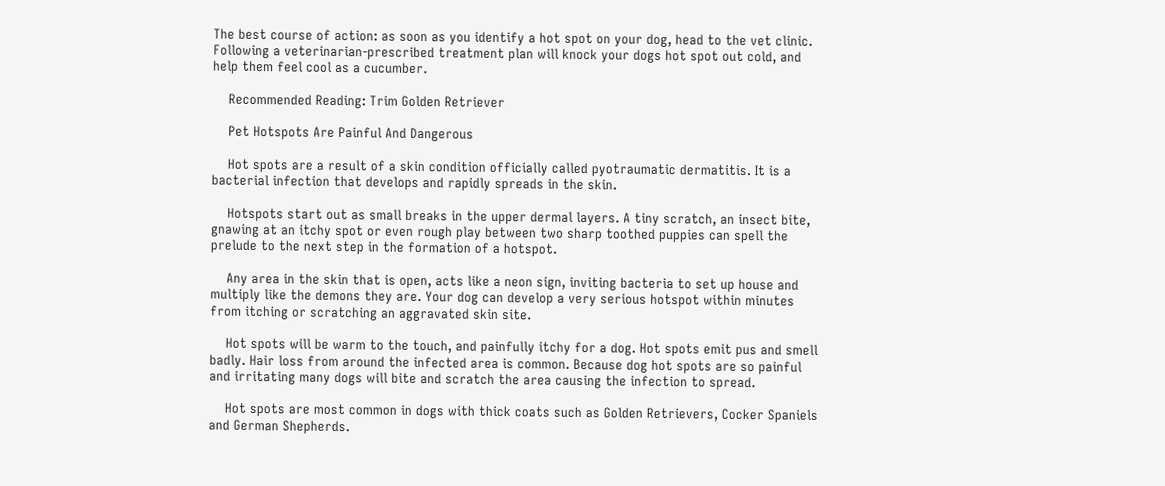The best course of action: as soon as you identify a hot spot on your dog, head to the vet clinic. Following a veterinarian-prescribed treatment plan will knock your dogs hot spot out cold, and help them feel cool as a cucumber.

    Recommended Reading: Trim Golden Retriever

    Pet Hotspots Are Painful And Dangerous

    Hot spots are a result of a skin condition officially called pyotraumatic dermatitis. It is a bacterial infection that develops and rapidly spreads in the skin.

    Hotspots start out as small breaks in the upper dermal layers. A tiny scratch, an insect bite, gnawing at an itchy spot or even rough play between two sharp toothed puppies can spell the prelude to the next step in the formation of a hotspot.

    Any area in the skin that is open, acts like a neon sign, inviting bacteria to set up house and multiply like the demons they are. Your dog can develop a very serious hotspot within minutes from itching or scratching an aggravated skin site.

    Hot spots will be warm to the touch, and painfully itchy for a dog. Hot spots emit pus and smell badly. Hair loss from around the infected area is common. Because dog hot spots are so painful and irritating many dogs will bite and scratch the area causing the infection to spread.

    Hot spots are most common in dogs with thick coats such as Golden Retrievers, Cocker Spaniels and German Shepherds.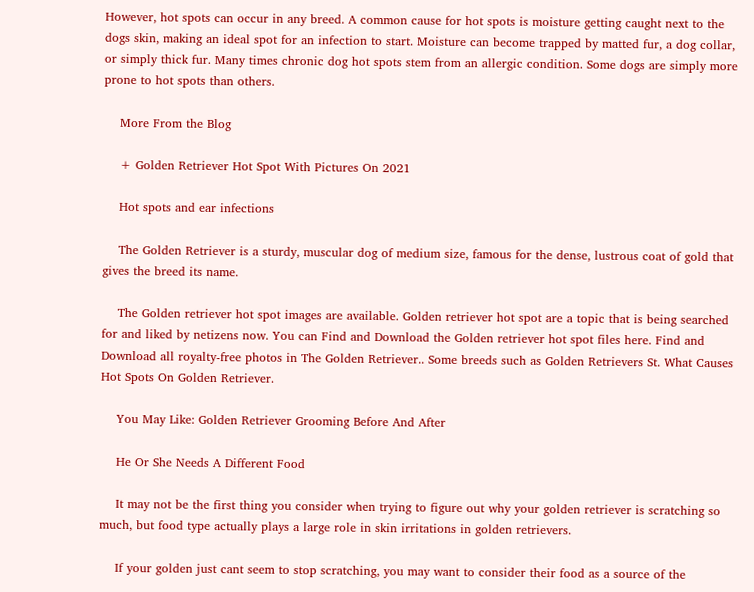However, hot spots can occur in any breed. A common cause for hot spots is moisture getting caught next to the dogs skin, making an ideal spot for an infection to start. Moisture can become trapped by matted fur, a dog collar, or simply thick fur. Many times chronic dog hot spots stem from an allergic condition. Some dogs are simply more prone to hot spots than others.

    More From the Blog

    + Golden Retriever Hot Spot With Pictures On 2021

    Hot spots and ear infections

    The Golden Retriever is a sturdy, muscular dog of medium size, famous for the dense, lustrous coat of gold that gives the breed its name.

    The Golden retriever hot spot images are available. Golden retriever hot spot are a topic that is being searched for and liked by netizens now. You can Find and Download the Golden retriever hot spot files here. Find and Download all royalty-free photos in The Golden Retriever.. Some breeds such as Golden Retrievers St. What Causes Hot Spots On Golden Retriever.

    You May Like: Golden Retriever Grooming Before And After

    He Or She Needs A Different Food

    It may not be the first thing you consider when trying to figure out why your golden retriever is scratching so much, but food type actually plays a large role in skin irritations in golden retrievers.

    If your golden just cant seem to stop scratching, you may want to consider their food as a source of the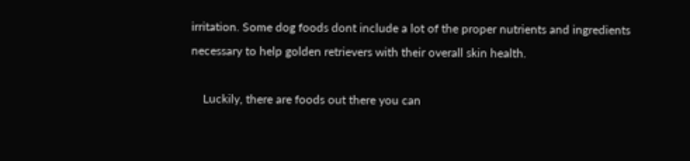irritation. Some dog foods dont include a lot of the proper nutrients and ingredients necessary to help golden retrievers with their overall skin health.

    Luckily, there are foods out there you can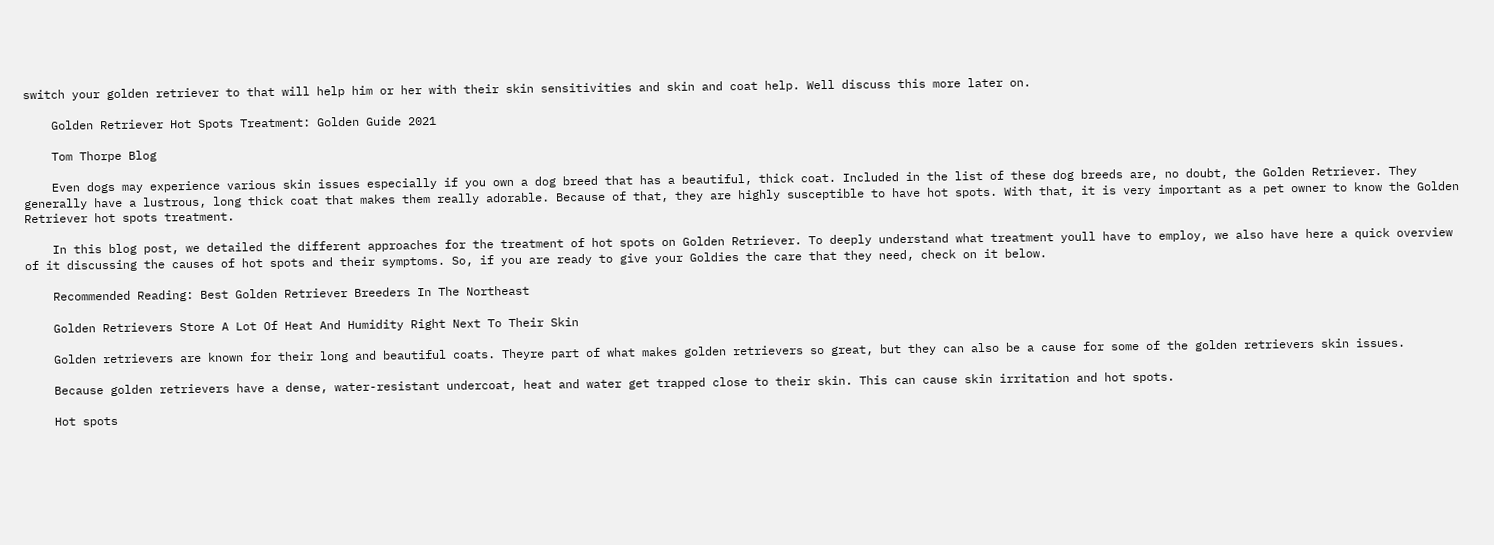switch your golden retriever to that will help him or her with their skin sensitivities and skin and coat help. Well discuss this more later on.

    Golden Retriever Hot Spots Treatment: Golden Guide 2021

    Tom Thorpe Blog

    Even dogs may experience various skin issues especially if you own a dog breed that has a beautiful, thick coat. Included in the list of these dog breeds are, no doubt, the Golden Retriever. They generally have a lustrous, long thick coat that makes them really adorable. Because of that, they are highly susceptible to have hot spots. With that, it is very important as a pet owner to know the Golden Retriever hot spots treatment.

    In this blog post, we detailed the different approaches for the treatment of hot spots on Golden Retriever. To deeply understand what treatment youll have to employ, we also have here a quick overview of it discussing the causes of hot spots and their symptoms. So, if you are ready to give your Goldies the care that they need, check on it below.

    Recommended Reading: Best Golden Retriever Breeders In The Northeast

    Golden Retrievers Store A Lot Of Heat And Humidity Right Next To Their Skin

    Golden retrievers are known for their long and beautiful coats. Theyre part of what makes golden retrievers so great, but they can also be a cause for some of the golden retrievers skin issues.

    Because golden retrievers have a dense, water-resistant undercoat, heat and water get trapped close to their skin. This can cause skin irritation and hot spots.

    Hot spots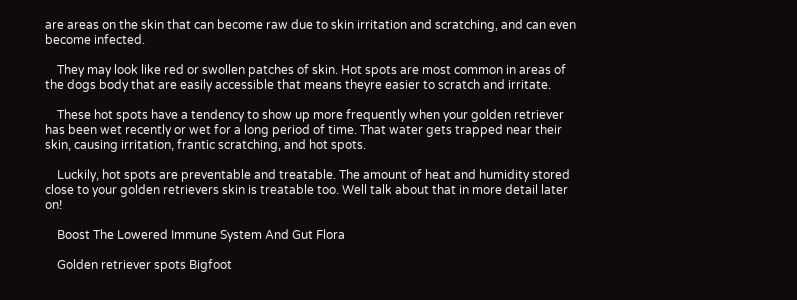are areas on the skin that can become raw due to skin irritation and scratching, and can even become infected.

    They may look like red or swollen patches of skin. Hot spots are most common in areas of the dogs body that are easily accessible that means theyre easier to scratch and irritate.

    These hot spots have a tendency to show up more frequently when your golden retriever has been wet recently or wet for a long period of time. That water gets trapped near their skin, causing irritation, frantic scratching, and hot spots.

    Luckily, hot spots are preventable and treatable. The amount of heat and humidity stored close to your golden retrievers skin is treatable too. Well talk about that in more detail later on!

    Boost The Lowered Immune System And Gut Flora

    Golden retriever spots Bigfoot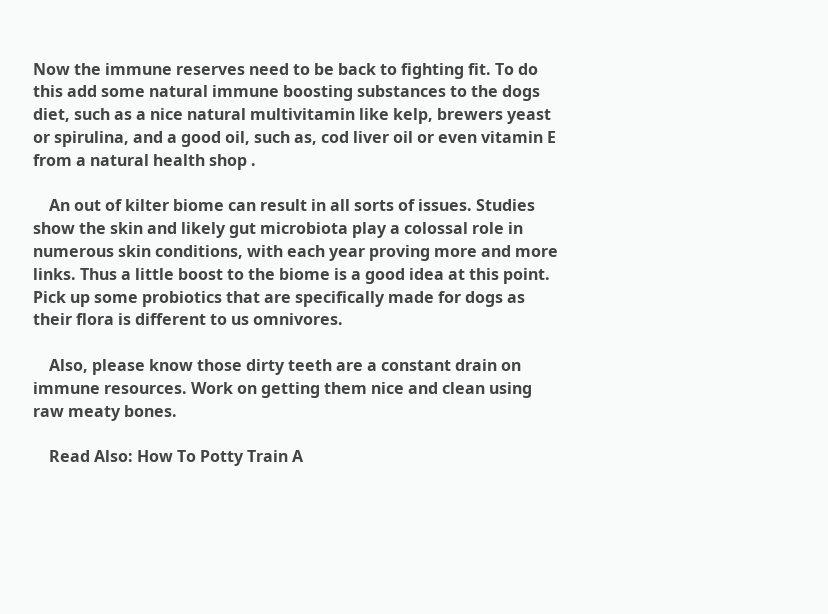Now the immune reserves need to be back to fighting fit. To do this add some natural immune boosting substances to the dogs diet, such as a nice natural multivitamin like kelp, brewers yeast or spirulina, and a good oil, such as, cod liver oil or even vitamin E from a natural health shop .

    An out of kilter biome can result in all sorts of issues. Studies show the skin and likely gut microbiota play a colossal role in numerous skin conditions, with each year proving more and more links. Thus a little boost to the biome is a good idea at this point. Pick up some probiotics that are specifically made for dogs as their flora is different to us omnivores.

    Also, please know those dirty teeth are a constant drain on immune resources. Work on getting them nice and clean using raw meaty bones.

    Read Also: How To Potty Train A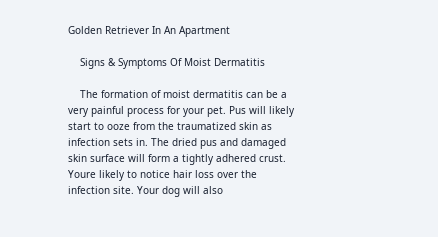Golden Retriever In An Apartment

    Signs & Symptoms Of Moist Dermatitis

    The formation of moist dermatitis can be a very painful process for your pet. Pus will likely start to ooze from the traumatized skin as infection sets in. The dried pus and damaged skin surface will form a tightly adhered crust. Youre likely to notice hair loss over the infection site. Your dog will also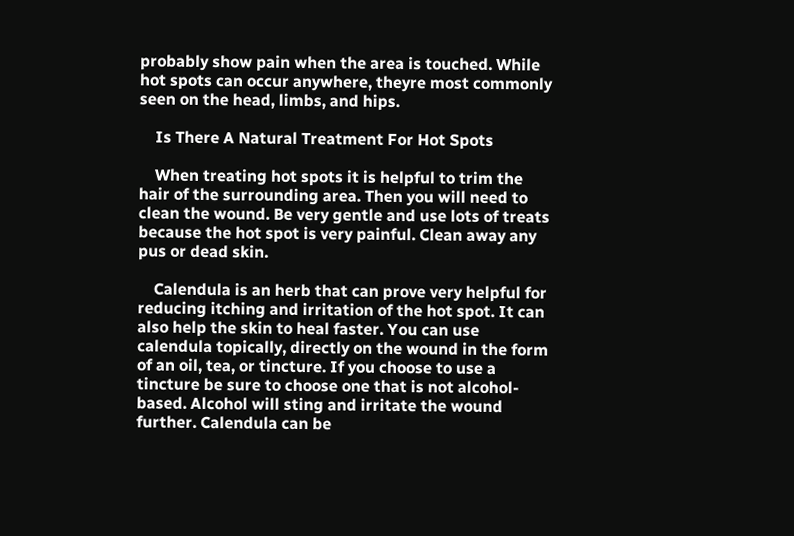probably show pain when the area is touched. While hot spots can occur anywhere, theyre most commonly seen on the head, limbs, and hips.

    Is There A Natural Treatment For Hot Spots

    When treating hot spots it is helpful to trim the hair of the surrounding area. Then you will need to clean the wound. Be very gentle and use lots of treats because the hot spot is very painful. Clean away any pus or dead skin.

    Calendula is an herb that can prove very helpful for reducing itching and irritation of the hot spot. It can also help the skin to heal faster. You can use calendula topically, directly on the wound in the form of an oil, tea, or tincture. If you choose to use a tincture be sure to choose one that is not alcohol-based. Alcohol will sting and irritate the wound further. Calendula can be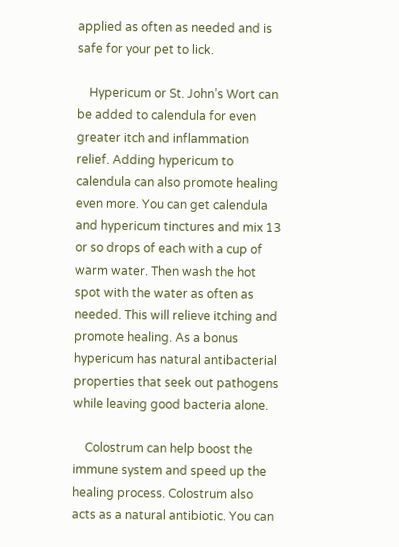applied as often as needed and is safe for your pet to lick.

    Hypericum or St. John’s Wort can be added to calendula for even greater itch and inflammation relief. Adding hypericum to calendula can also promote healing even more. You can get calendula and hypericum tinctures and mix 13 or so drops of each with a cup of warm water. Then wash the hot spot with the water as often as needed. This will relieve itching and promote healing. As a bonus hypericum has natural antibacterial properties that seek out pathogens while leaving good bacteria alone.

    Colostrum can help boost the immune system and speed up the healing process. Colostrum also acts as a natural antibiotic. You can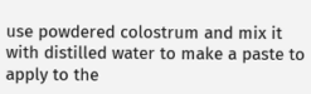use powdered colostrum and mix it with distilled water to make a paste to apply to the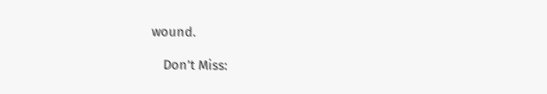wound.

    Don’t Miss: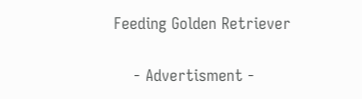Feeding Golden Retriever

    - Advertisment -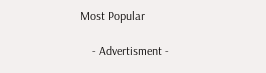Most Popular

    - Advertisment -